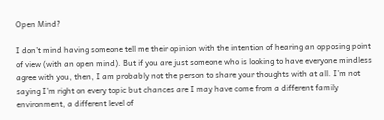Open Mind?

I don’t mind having someone tell me their opinion with the intention of hearing an opposing point of view (with an open mind). But if you are just someone who is looking to have everyone mindless agree with you, then, I am probably not the person to share your thoughts with at all. I’m not saying I’m right on every topic but chances are I may have come from a different family environment, a different level of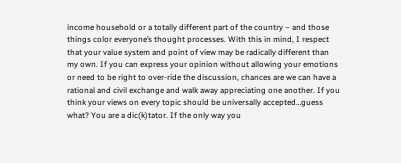income household or a totally different part of the country – and those things color everyone’s thought processes. With this in mind, I respect that your value system and point of view may be radically different than my own. If you can express your opinion without allowing your emotions or need to be right to over-ride the discussion, chances are we can have a rational and civil exchange and walk away appreciating one another. If you think your views on every topic should be universally accepted…guess what? You are a dic(k)tator. If the only way you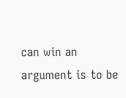can win an argument is to be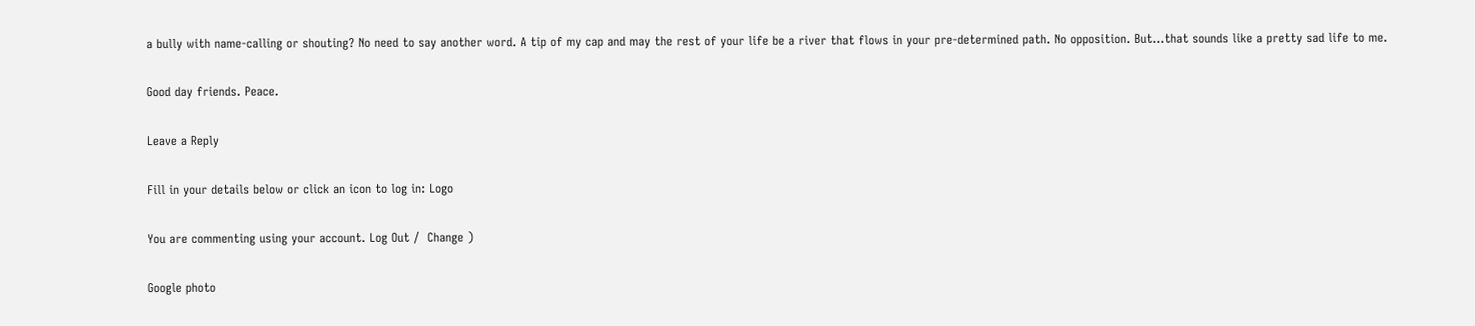a bully with name-calling or shouting? No need to say another word. A tip of my cap and may the rest of your life be a river that flows in your pre-determined path. No opposition. But…that sounds like a pretty sad life to me.

Good day friends. Peace.

Leave a Reply

Fill in your details below or click an icon to log in: Logo

You are commenting using your account. Log Out /  Change )

Google photo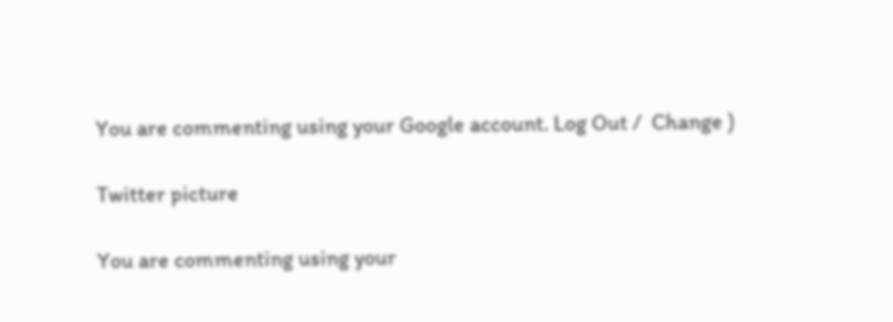You are commenting using your Google account. Log Out /  Change )

Twitter picture

You are commenting using your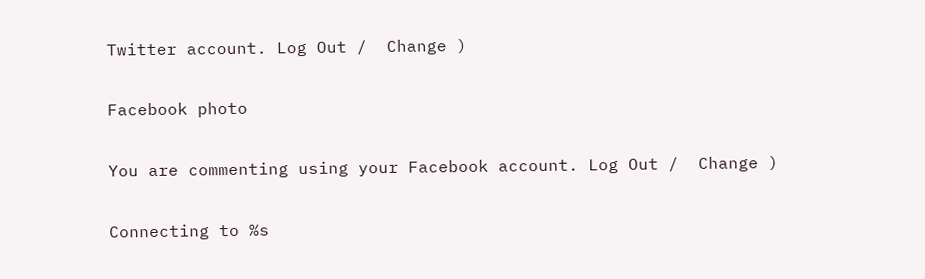Twitter account. Log Out /  Change )

Facebook photo

You are commenting using your Facebook account. Log Out /  Change )

Connecting to %s